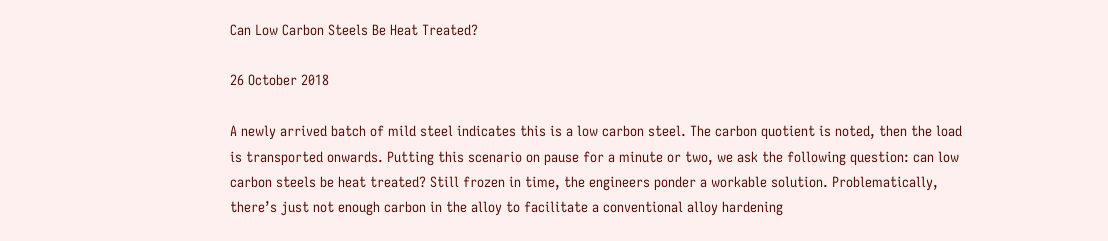Can Low Carbon Steels Be Heat Treated?

26 October 2018

A newly arrived batch of mild steel indicates this is a low carbon steel. The carbon quotient is noted, then the load is transported onwards. Putting this scenario on pause for a minute or two, we ask the following question: can low carbon steels be heat treated? Still frozen in time, the engineers ponder a workable solution. Problematically, there’s just not enough carbon in the alloy to facilitate a conventional alloy hardening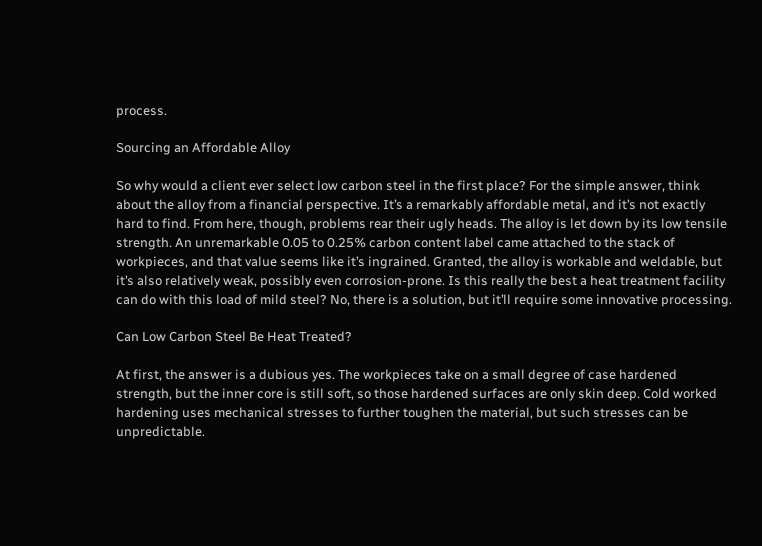process.

Sourcing an Affordable Alloy

So why would a client ever select low carbon steel in the first place? For the simple answer, think about the alloy from a financial perspective. It’s a remarkably affordable metal, and it’s not exactly hard to find. From here, though, problems rear their ugly heads. The alloy is let down by its low tensile strength. An unremarkable 0.05 to 0.25% carbon content label came attached to the stack of workpieces, and that value seems like it’s ingrained. Granted, the alloy is workable and weldable, but it’s also relatively weak, possibly even corrosion-prone. Is this really the best a heat treatment facility can do with this load of mild steel? No, there is a solution, but it’ll require some innovative processing.

Can Low Carbon Steel Be Heat Treated?

At first, the answer is a dubious yes. The workpieces take on a small degree of case hardened strength, but the inner core is still soft, so those hardened surfaces are only skin deep. Cold worked hardening uses mechanical stresses to further toughen the material, but such stresses can be unpredictable.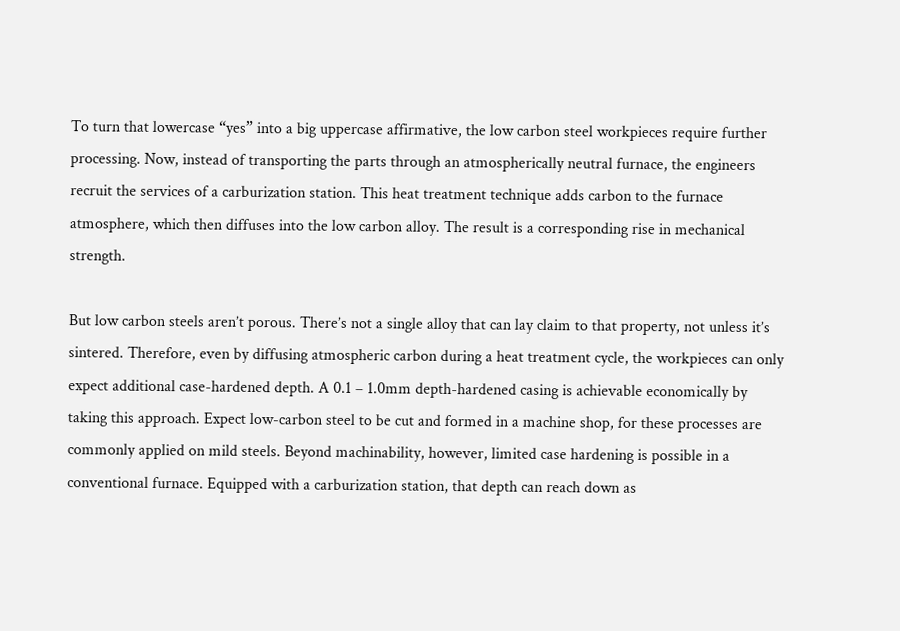To turn that lowercase “yes” into a big uppercase affirmative, the low carbon steel workpieces require further processing. Now, instead of transporting the parts through an atmospherically neutral furnace, the engineers recruit the services of a carburization station. This heat treatment technique adds carbon to the furnace atmosphere, which then diffuses into the low carbon alloy. The result is a corresponding rise in mechanical strength.

But low carbon steels aren’t porous. There’s not a single alloy that can lay claim to that property, not unless it’s sintered. Therefore, even by diffusing atmospheric carbon during a heat treatment cycle, the workpieces can only expect additional case-hardened depth. A 0.1 – 1.0mm depth-hardened casing is achievable economically by taking this approach. Expect low-carbon steel to be cut and formed in a machine shop, for these processes are commonly applied on mild steels. Beyond machinability, however, limited case hardening is possible in a conventional furnace. Equipped with a carburization station, that depth can reach down as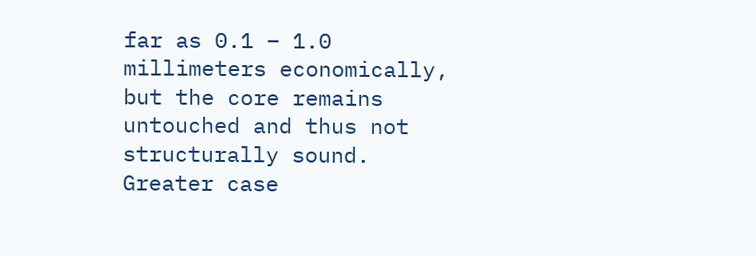far as 0.1 – 1.0 millimeters economically, but the core remains untouched and thus not structurally sound.  Greater case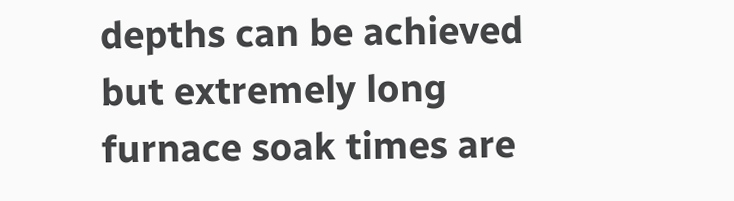depths can be achieved but extremely long furnace soak times are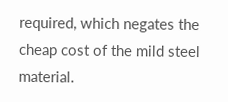required, which negates the cheap cost of the mild steel material.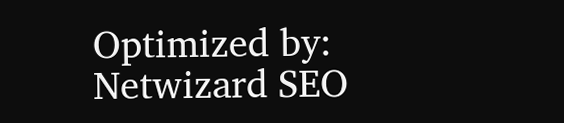Optimized by: Netwizard SEO